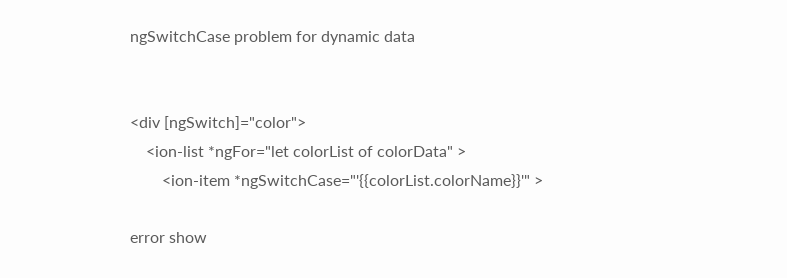ngSwitchCase problem for dynamic data


<div [ngSwitch]="color">
    <ion-list *ngFor="let colorList of colorData" >
        <ion-item *ngSwitchCase="'{{colorList.colorName}}'" >

error show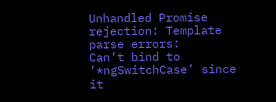Unhandled Promise rejection: Template parse errors:
Can’t bind to ‘*ngSwitchCase’ since it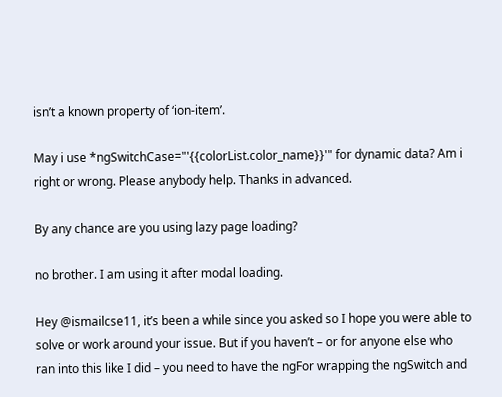isn’t a known property of ‘ion-item’.

May i use *ngSwitchCase="'{{colorList.color_name}}'" for dynamic data? Am i right or wrong. Please anybody help. Thanks in advanced.

By any chance are you using lazy page loading?

no brother. I am using it after modal loading.

Hey @ismailcse11, it’s been a while since you asked so I hope you were able to solve or work around your issue. But if you haven’t – or for anyone else who ran into this like I did – you need to have the ngFor wrapping the ngSwitch and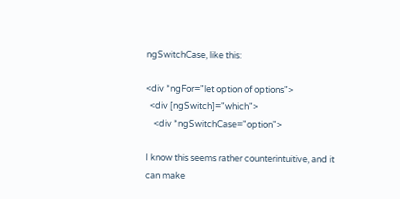ngSwitchCase, like this:

<div *ngFor="let option of options">
  <div [ngSwitch]="which">
    <div *ngSwitchCase="option">

I know this seems rather counterintuitive, and it can make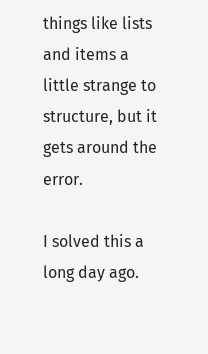things like lists and items a little strange to structure, but it gets around the error.

I solved this a long day ago.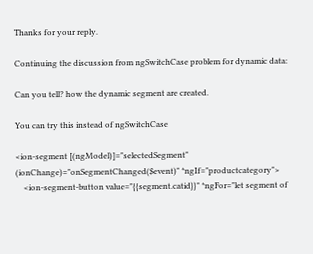Thanks for your reply.

Continuing the discussion from ngSwitchCase problem for dynamic data:

Can you tell? how the dynamic segment are created.

You can try this instead of ngSwitchCase

<ion-segment [(ngModel)]="selectedSegment"  (ionChange)="onSegmentChanged($event)" *ngIf="productcategory">
    <ion-segment-button value="{{segment.catid}}" *ngFor="let segment of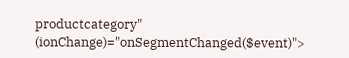productcategory" (ionChange)="onSegmentChanged($event)">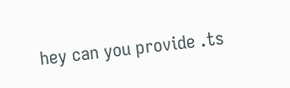hey can you provide .ts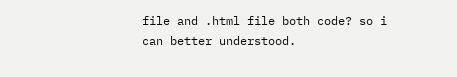file and .html file both code? so i can better understood.